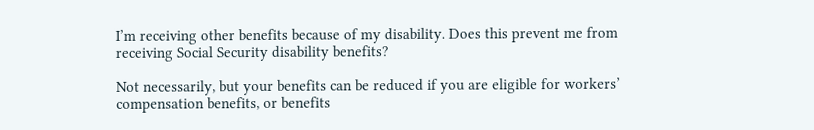I’m receiving other benefits because of my disability. Does this prevent me from receiving Social Security disability benefits?

Not necessarily, but your benefits can be reduced if you are eligible for workers’ compensation benefits, or benefits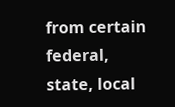from certain federal, state, local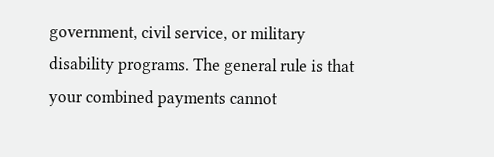government, civil service, or military disability programs. The general rule is that your combined payments cannot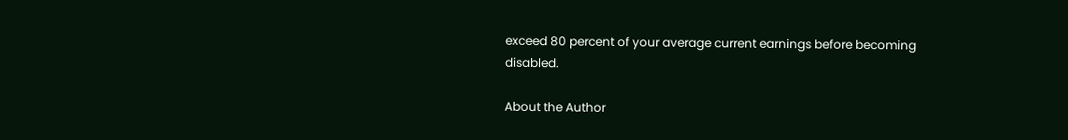exceed 80 percent of your average current earnings before becoming disabled.

About the Author